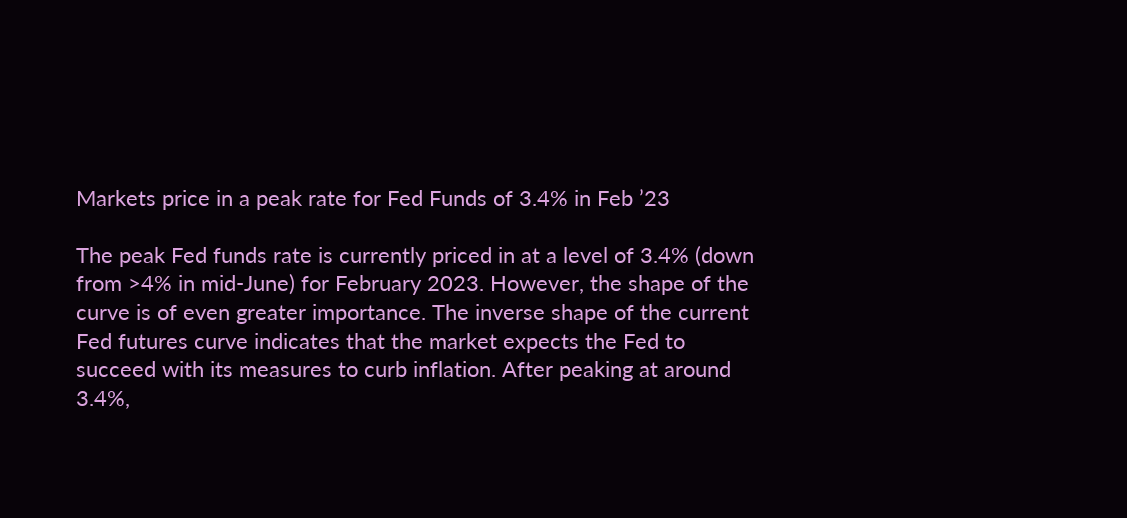Markets price in a peak rate for Fed Funds of 3.4% in Feb ’23

The peak Fed funds rate is currently priced in at a level of 3.4% (down from >4% in mid-June) for February 2023. However, the shape of the curve is of even greater importance. The inverse shape of the current Fed futures curve indicates that the market expects the Fed to succeed with its measures to curb inflation. After peaking at around 3.4%,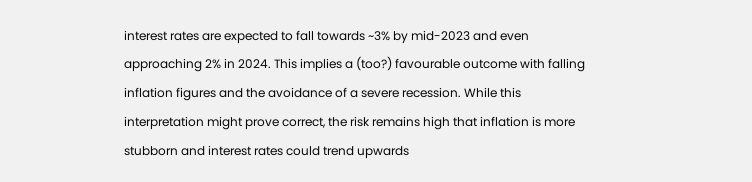interest rates are expected to fall towards ~3% by mid-2023 and even approaching 2% in 2024. This implies a (too?) favourable outcome with falling inflation figures and the avoidance of a severe recession. While this interpretation might prove correct, the risk remains high that inflation is more stubborn and interest rates could trend upwards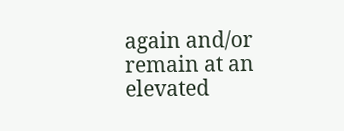again and/or remain at an elevated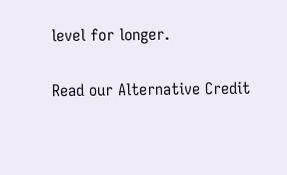level for longer.

Read our Alternative Credit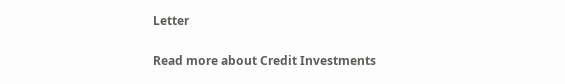Letter

Read more about Credit Investments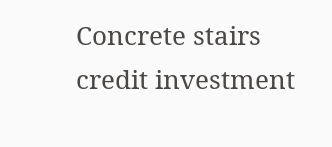Concrete stairs credit investment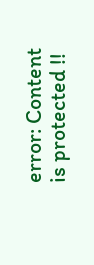error: Content is protected !!